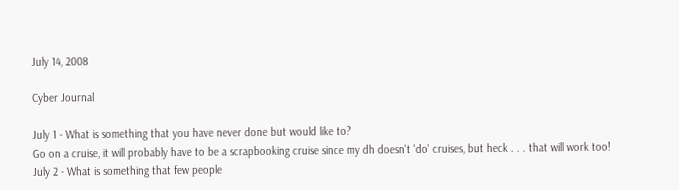July 14, 2008

Cyber Journal

July 1 - What is something that you have never done but would like to?
Go on a cruise, it will probably have to be a scrapbooking cruise since my dh doesn't 'do' cruises, but heck . . . that will work too!
July 2 - What is something that few people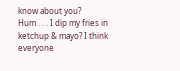know about you?
Hum . . . I dip my fries in ketchup & mayo? I think everyone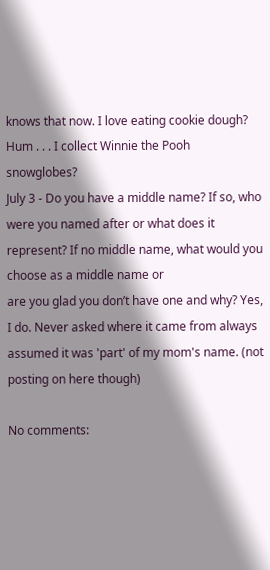knows that now. I love eating cookie dough? Hum . . . I collect Winnie the Pooh snowglobes?
July 3 - Do you have a middle name? If so, who were you named after or what does it
represent? If no middle name, what would you choose as a middle name or
are you glad you don’t have one and why? Yes, I do. Never asked where it came from always assumed it was 'part' of my mom's name. (not posting on here though)

No comments: